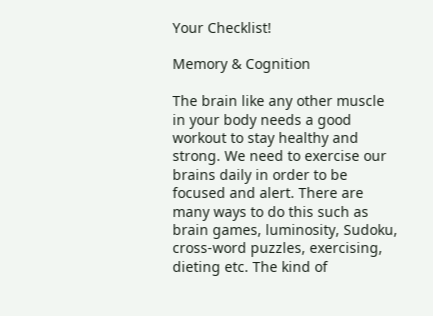Your Checklist!

Memory & Cognition

The brain like any other muscle in your body needs a good workout to stay healthy and strong. We need to exercise our brains daily in order to be focused and alert. There are many ways to do this such as brain games, luminosity, Sudoku, cross-word puzzles, exercising, dieting etc. The kind of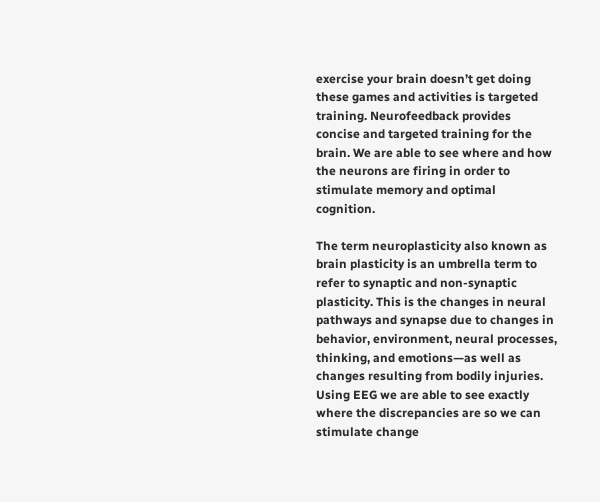exercise your brain doesn’t get doing these games and activities is targeted training. Neurofeedback provides concise and targeted training for the brain. We are able to see where and how the neurons are firing in order to stimulate memory and optimal cognition.

The term neuroplasticity also known as brain plasticity is an umbrella term to refer to synaptic and non-synaptic plasticity. This is the changes in neural pathways and synapse due to changes in behavior, environment, neural processes, thinking, and emotions—as well as changes resulting from bodily injuries.  Using EEG we are able to see exactly where the discrepancies are so we can stimulate change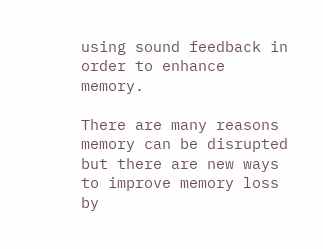using sound feedback in order to enhance memory.

There are many reasons memory can be disrupted but there are new ways to improve memory loss by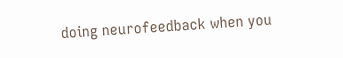doing neurofeedback when you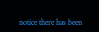notice there has been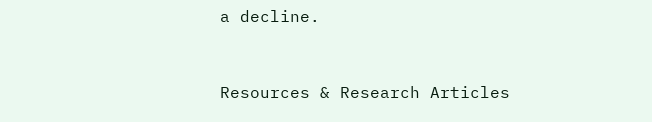a decline.


Resources & Research Articles